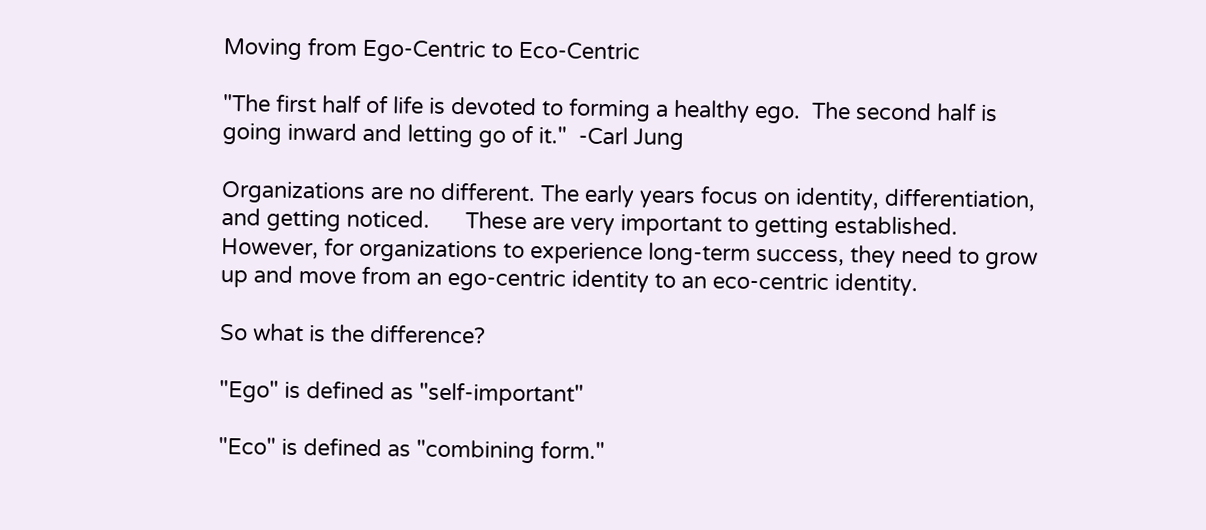Moving from Ego-Centric to Eco-Centric

"The first half of life is devoted to forming a healthy ego.  The second half is going inward and letting go of it."  -Carl Jung

Organizations are no different. The early years focus on identity, differentiation, and getting noticed.      These are very important to getting established. However, for organizations to experience long-term success, they need to grow up and move from an ego-centric identity to an eco-centric identity.

So what is the difference?

"Ego" is defined as "self-important"

"Eco" is defined as "combining form."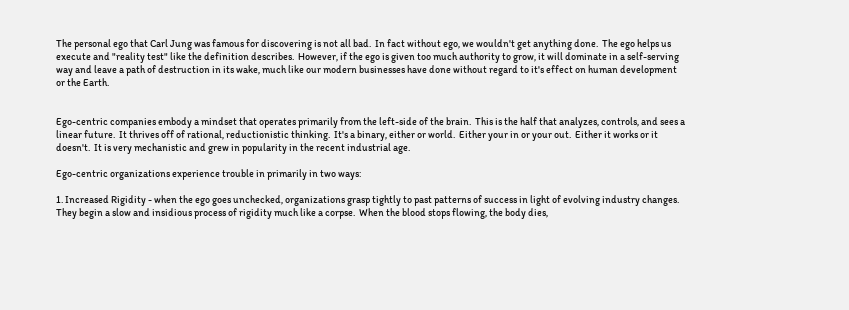The personal ego that Carl Jung was famous for discovering is not all bad.  In fact without ego, we wouldn't get anything done.  The ego helps us execute and "reality test" like the definition describes.  However, if the ego is given too much authority to grow, it will dominate in a self-serving way and leave a path of destruction in its wake, much like our modern businesses have done without regard to it's effect on human development or the Earth.


Ego-centric companies embody a mindset that operates primarily from the left-side of the brain.  This is the half that analyzes, controls, and sees a linear future.  It thrives off of rational, reductionistic thinking.  It's a binary, either or world.  Either your in or your out.  Either it works or it doesn't.  It is very mechanistic and grew in popularity in the recent industrial age.

Ego-centric organizations experience trouble in primarily in two ways:

1. Increased Rigidity - when the ego goes unchecked, organizations grasp tightly to past patterns of success in light of evolving industry changes.  They begin a slow and insidious process of rigidity much like a corpse.  When the blood stops flowing, the body dies,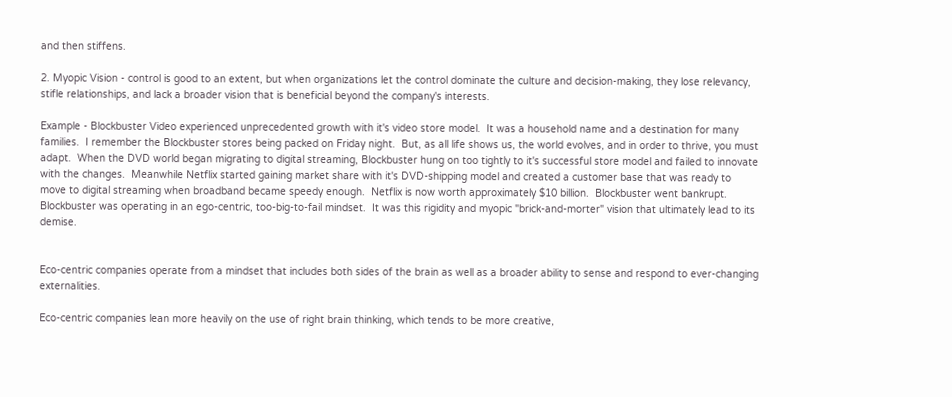and then stiffens.

2. Myopic Vision - control is good to an extent, but when organizations let the control dominate the culture and decision-making, they lose relevancy, stifle relationships, and lack a broader vision that is beneficial beyond the company's interests.

Example - Blockbuster Video experienced unprecedented growth with it's video store model.  It was a household name and a destination for many families.  I remember the Blockbuster stores being packed on Friday night.  But, as all life shows us, the world evolves, and in order to thrive, you must adapt.  When the DVD world began migrating to digital streaming, Blockbuster hung on too tightly to it's successful store model and failed to innovate with the changes.  Meanwhile Netflix started gaining market share with it's DVD-shipping model and created a customer base that was ready to move to digital streaming when broadband became speedy enough.  Netflix is now worth approximately $10 billion.  Blockbuster went bankrupt.  Blockbuster was operating in an ego-centric, too-big-to-fail mindset.  It was this rigidity and myopic "brick-and-morter" vision that ultimately lead to its demise.


Eco-centric companies operate from a mindset that includes both sides of the brain as well as a broader ability to sense and respond to ever-changing externalities.

Eco-centric companies lean more heavily on the use of right brain thinking, which tends to be more creative,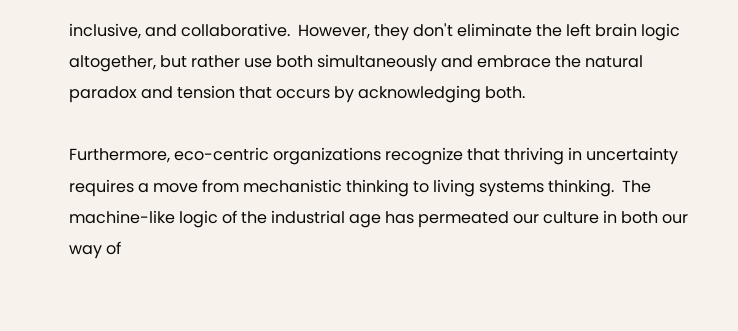inclusive, and collaborative.  However, they don't eliminate the left brain logic altogether, but rather use both simultaneously and embrace the natural paradox and tension that occurs by acknowledging both.

Furthermore, eco-centric organizations recognize that thriving in uncertainty requires a move from mechanistic thinking to living systems thinking.  The machine-like logic of the industrial age has permeated our culture in both our way of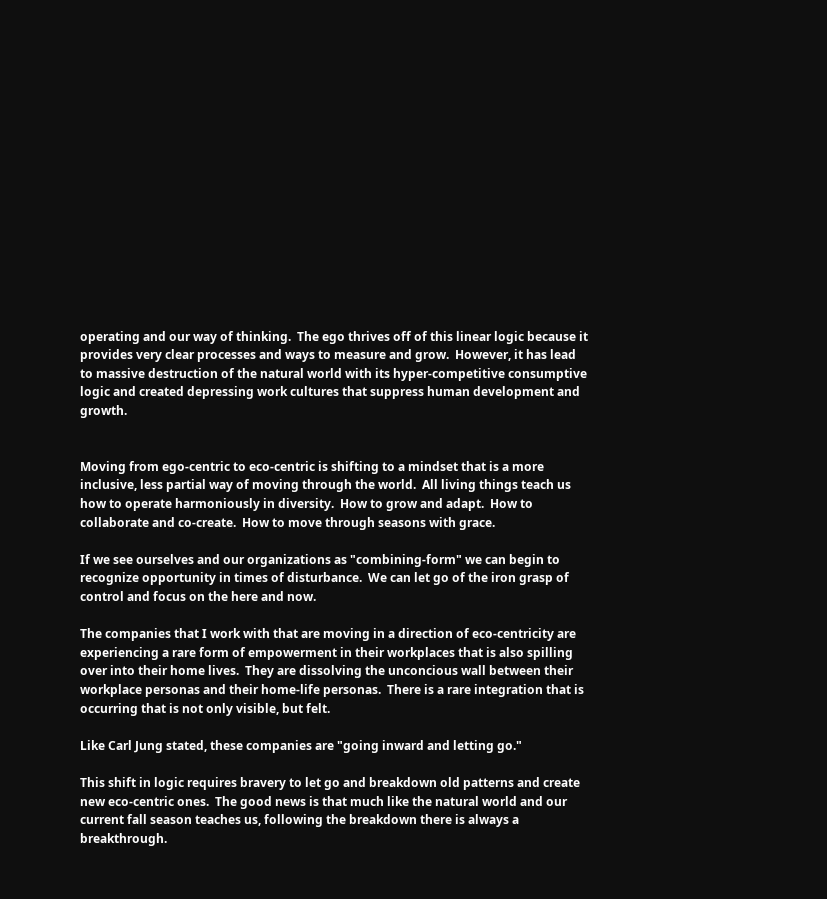operating and our way of thinking.  The ego thrives off of this linear logic because it provides very clear processes and ways to measure and grow.  However, it has lead to massive destruction of the natural world with its hyper-competitive consumptive logic and created depressing work cultures that suppress human development and growth.


Moving from ego-centric to eco-centric is shifting to a mindset that is a more inclusive, less partial way of moving through the world.  All living things teach us how to operate harmoniously in diversity.  How to grow and adapt.  How to collaborate and co-create.  How to move through seasons with grace.

If we see ourselves and our organizations as "combining-form" we can begin to recognize opportunity in times of disturbance.  We can let go of the iron grasp of control and focus on the here and now.

The companies that I work with that are moving in a direction of eco-centricity are experiencing a rare form of empowerment in their workplaces that is also spilling over into their home lives.  They are dissolving the unconcious wall between their workplace personas and their home-life personas.  There is a rare integration that is occurring that is not only visible, but felt.

Like Carl Jung stated, these companies are "going inward and letting go."

This shift in logic requires bravery to let go and breakdown old patterns and create new eco-centric ones.  The good news is that much like the natural world and our current fall season teaches us, following the breakdown there is always a breakthrough.